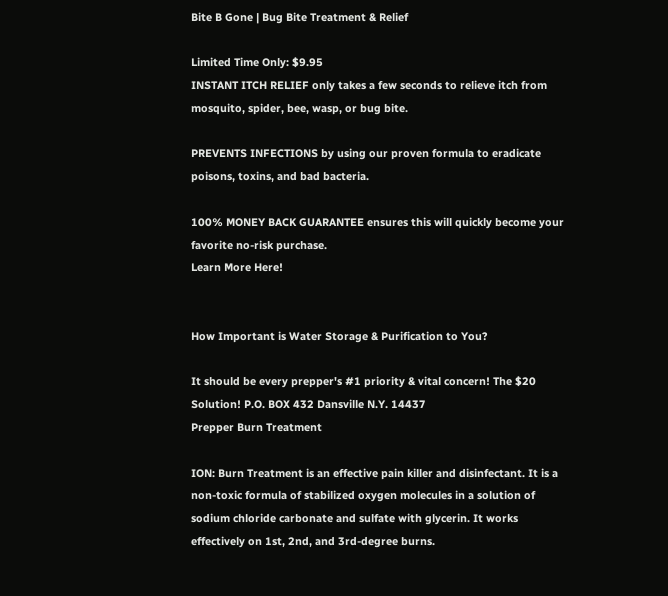Bite B Gone | Bug Bite Treatment & Relief

Limited Time Only: $9.95
INSTANT ITCH RELIEF only takes a few seconds to relieve itch from mosquito, spider, bee, wasp, or bug bite.

PREVENTS INFECTIONS by using our proven formula to eradicate poisons, toxins, and bad bacteria.

100% MONEY BACK GUARANTEE ensures this will quickly become your favorite no-risk purchase.
Learn More Here!


How Important is Water Storage & Purification to You?

It should be every prepper's #1 priority & vital concern! The $20 Solution! P.O. BOX 432 Dansville N.Y. 14437
Prepper Burn Treatment

ION: Burn Treatment is an effective pain killer and disinfectant. It is a non-toxic formula of stabilized oxygen molecules in a solution of sodium chloride carbonate and sulfate with glycerin. It works effectively on 1st, 2nd, and 3rd-degree burns.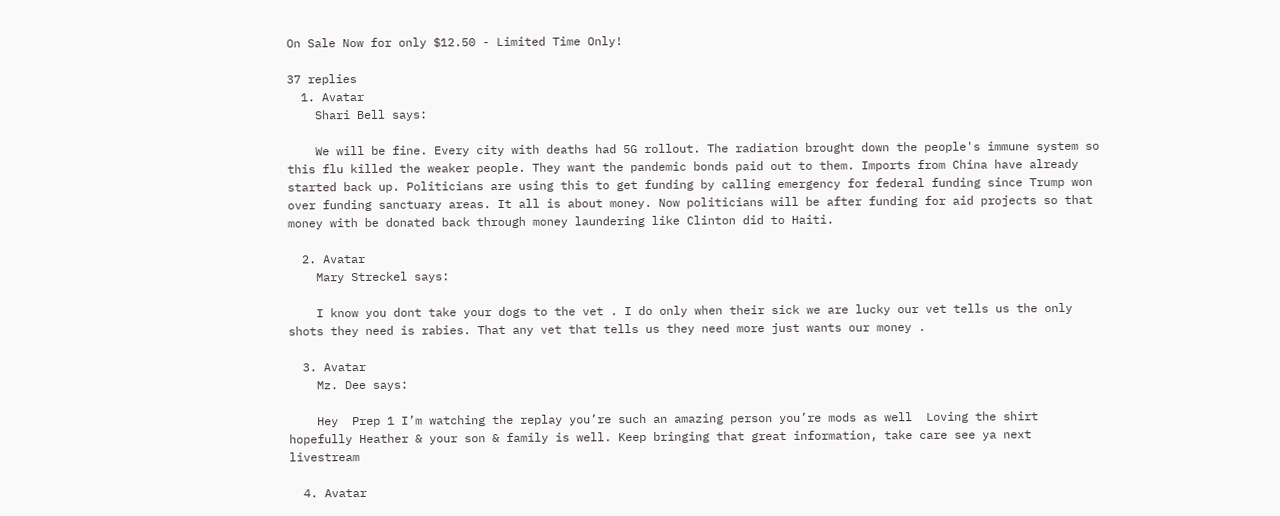On Sale Now for only $12.50 - Limited Time Only!

37 replies
  1. Avatar
    Shari Bell says:

    We will be fine. Every city with deaths had 5G rollout. The radiation brought down the people's immune system so this flu killed the weaker people. They want the pandemic bonds paid out to them. Imports from China have already started back up. Politicians are using this to get funding by calling emergency for federal funding since Trump won over funding sanctuary areas. It all is about money. Now politicians will be after funding for aid projects so that money with be donated back through money laundering like Clinton did to Haiti.

  2. Avatar
    Mary Streckel says:

    I know you dont take your dogs to the vet . I do only when their sick we are lucky our vet tells us the only shots they need is rabies. That any vet that tells us they need more just wants our money .

  3. Avatar
    Mz. Dee says:

    Hey  Prep 1 I’m watching the replay you’re such an amazing person you’re mods as well  Loving the shirt  hopefully Heather & your son & family is well. Keep bringing that great information, take care see ya next livestream

  4. Avatar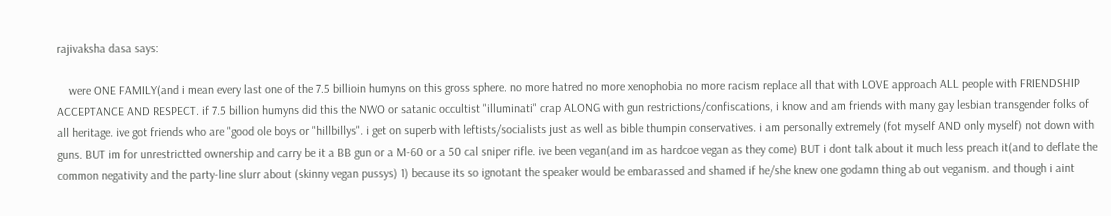rajivaksha dasa says:

    were ONE FAMILY(and i mean every last one of the 7.5 billioin humyns on this gross sphere. no more hatred no more xenophobia no more racism replace all that with LOVE approach ALL people with FRIENDSHIP ACCEPTANCE AND RESPECT. if 7.5 billion humyns did this the NWO or satanic occultist "illuminati" crap ALONG with gun restrictions/confiscations, i know and am friends with many gay lesbian transgender folks of all heritage. ive got friends who are "good ole boys or "hillbillys". i get on superb with leftists/socialists just as well as bible thumpin conservatives. i am personally extremely (fot myself AND only myself) not down with guns. BUT im for unrestrictted ownership and carry be it a BB gun or a M-60 or a 50 cal sniper rifle. ive been vegan(and im as hardcoe vegan as they come) BUT i dont talk about it much less preach it(and to deflate the common negativity and the party-line slurr about (skinny vegan pussys) 1) because its so ignotant the speaker would be embarassed and shamed if he/she knew one godamn thing ab out veganism. and though i aint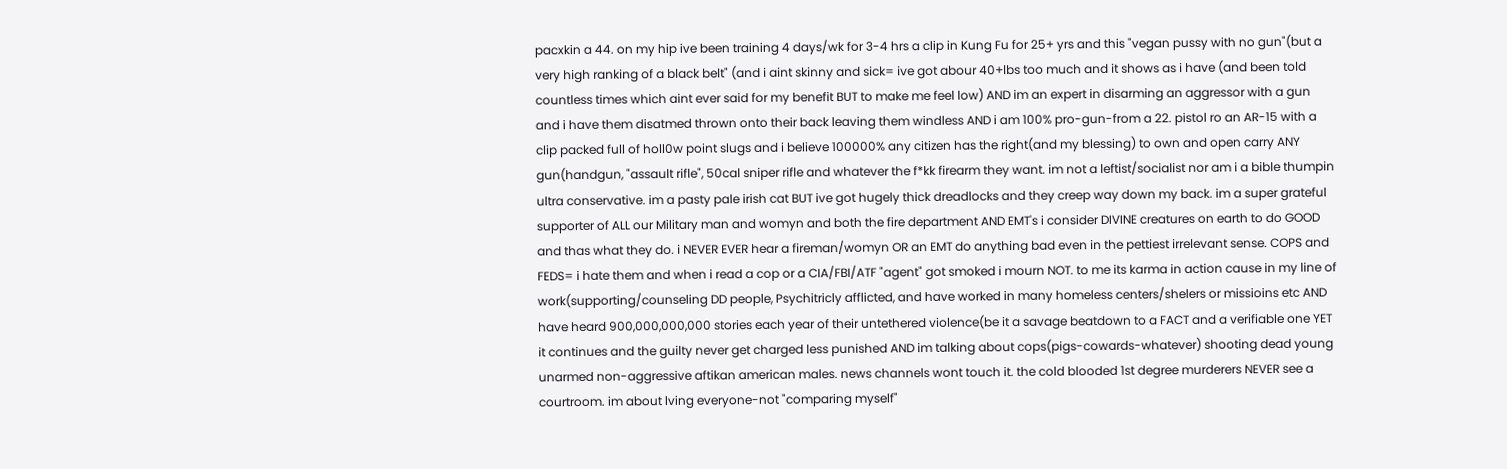pacxkin a 44. on my hip ive been training 4 days/wk for 3-4 hrs a clip in Kung Fu for 25+ yrs and this "vegan pussy with no gun"(but a very high ranking of a black belt" (and i aint skinny and sick= ive got abour 40+lbs too much and it shows as i have (and been told countless times which aint ever said for my benefit BUT to make me feel low) AND im an expert in disarming an aggressor with a gun and i have them disatmed thrown onto their back leaving them windless AND i am 100% pro-gun-from a 22. pistol ro an AR-15 with a clip packed full of holl0w point slugs and i believe 100000% any citizen has the right(and my blessing) to own and open carry ANY gun(handgun, "assault rifle", 50cal sniper rifle and whatever the f*kk firearm they want. im not a leftist/socialist nor am i a bible thumpin ultra conservative. im a pasty pale irish cat BUT ive got hugely thick dreadlocks and they creep way down my back. im a super grateful supporter of ALL our Military man and womyn and both the fire department AND EMT's i consider DIVINE creatures on earth to do GOOD and thas what they do. i NEVER EVER hear a fireman/womyn OR an EMT do anything bad even in the pettiest irrelevant sense. COPS and FEDS= i hate them and when i read a cop or a CIA/FBI/ATF "agent" got smoked i mourn NOT. to me its karma in action cause in my line of work(supporting/counseling DD people, Psychitricly afflicted, and have worked in many homeless centers/shelers or missioins etc AND have heard 900,000,000,000 stories each year of their untethered violence(be it a savage beatdown to a FACT and a verifiable one YET it continues and the guilty never get charged less punished AND im talking about cops(pigs-cowards-whatever) shooting dead young unarmed non-aggressive aftikan american males. news channels wont touch it. the cold blooded 1st degree murderers NEVER see a courtroom. im about lving everyone-not "comparing myself"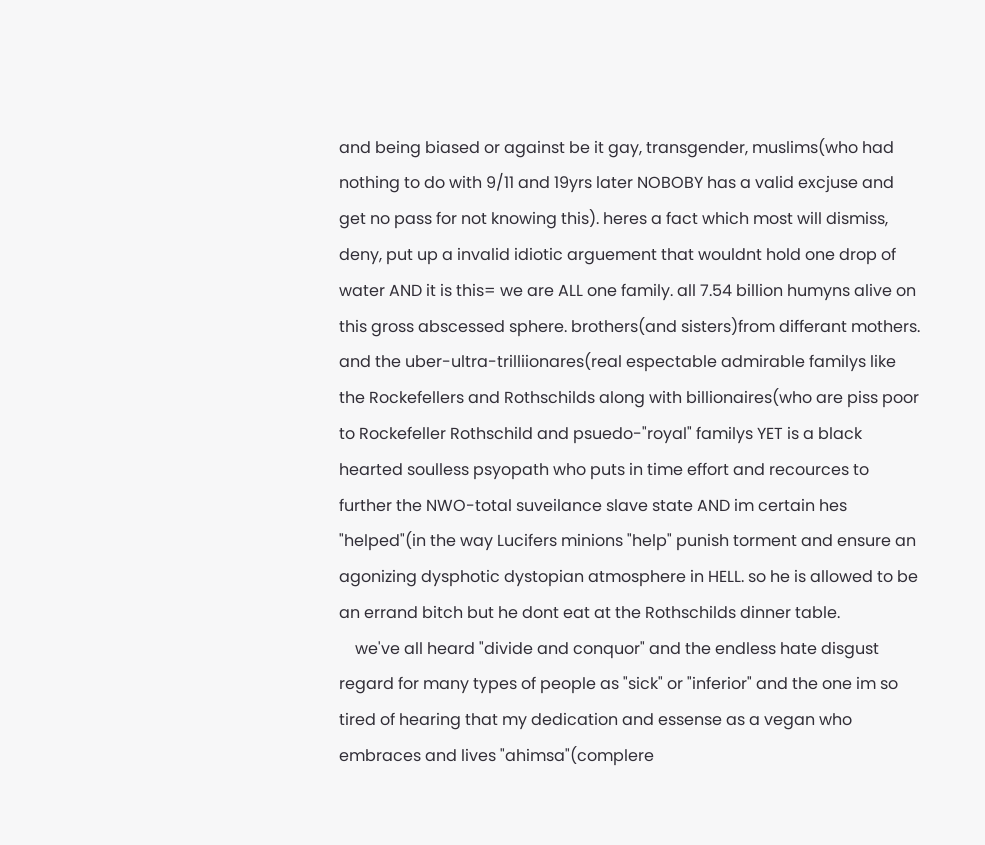and being biased or against be it gay, transgender, muslims(who had nothing to do with 9/11 and 19yrs later NOBOBY has a valid excjuse and get no pass for not knowing this). heres a fact which most will dismiss, deny, put up a invalid idiotic arguement that wouldnt hold one drop of water AND it is this= we are ALL one family. all 7.54 billion humyns alive on this gross abscessed sphere. brothers(and sisters)from differant mothers. and the uber-ultra-trilliionares(real espectable admirable familys like the Rockefellers and Rothschilds along with billionaires(who are piss poor to Rockefeller Rothschild and psuedo-"royal" familys YET is a black hearted soulless psyopath who puts in time effort and recources to further the NWO-total suveilance slave state AND im certain hes "helped"(in the way Lucifers minions "help" punish torment and ensure an agonizing dysphotic dystopian atmosphere in HELL. so he is allowed to be an errand bitch but he dont eat at the Rothschilds dinner table.
    we've all heard "divide and conquor" and the endless hate disgust regard for many types of people as "sick" or "inferior" and the one im so tired of hearing that my dedication and essense as a vegan who embraces and lives "ahimsa"(complere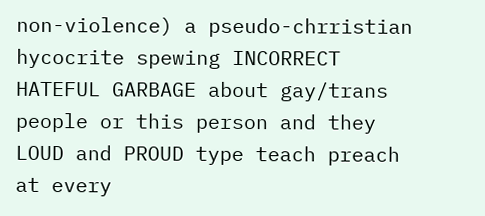non-violence) a pseudo-chrristian hycocrite spewing INCORRECT HATEFUL GARBAGE about gay/trans people or this person and they LOUD and PROUD type teach preach at every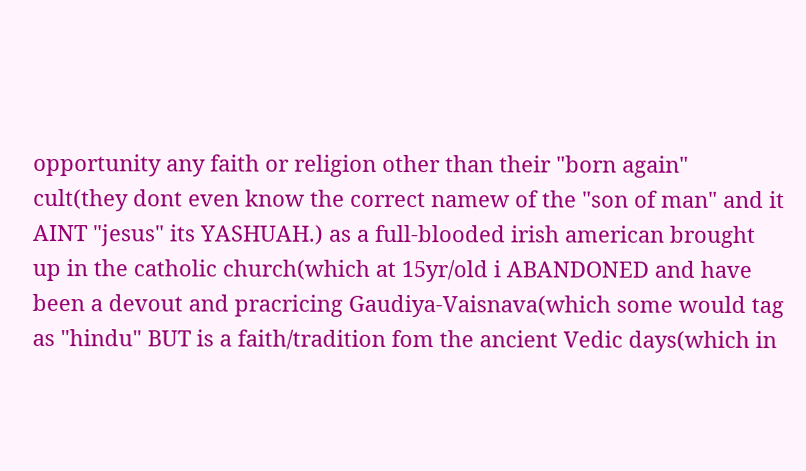opportunity any faith or religion other than their "born again" cult(they dont even know the correct namew of the "son of man" and it AINT "jesus" its YASHUAH.) as a full-blooded irish american brought up in the catholic church(which at 15yr/old i ABANDONED and have been a devout and pracricing Gaudiya-Vaisnava(which some would tag as "hindu" BUT is a faith/tradition fom the ancient Vedic days(which in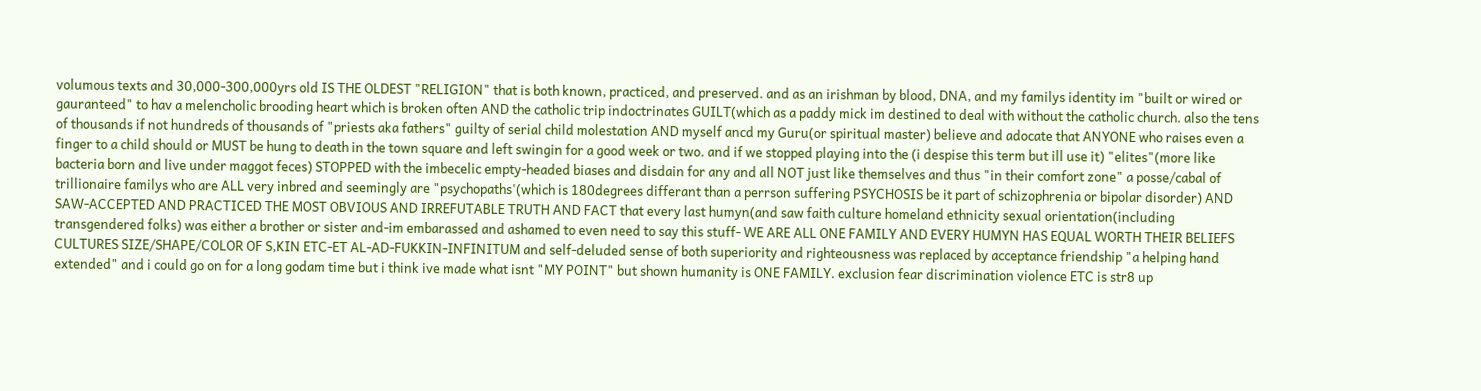volumous texts and 30,000-300,000yrs old IS THE OLDEST "RELIGION" that is both known, practiced, and preserved. and as an irishman by blood, DNA, and my familys identity im "built or wired or gauranteed" to hav a melencholic brooding heart which is broken often AND the catholic trip indoctrinates GUILT(which as a paddy mick im destined to deal with without the catholic church. also the tens of thousands if not hundreds of thousands of "priests aka fathers" guilty of serial child molestation AND myself ancd my Guru(or spiritual master) believe and adocate that ANYONE who raises even a finger to a child should or MUST be hung to death in the town square and left swingin for a good week or two. and if we stopped playing into the (i despise this term but ill use it) "elites"(more like bacteria born and live under maggot feces) STOPPED with the imbecelic empty-headed biases and disdain for any and all NOT just like themselves and thus "in their comfort zone" a posse/cabal of trillionaire familys who are ALL very inbred and seemingly are "psychopaths'(which is 180degrees differant than a perrson suffering PSYCHOSIS be it part of schizophrenia or bipolar disorder) AND SAW-ACCEPTED AND PRACTICED THE MOST OBVIOUS AND IRREFUTABLE TRUTH AND FACT that every last humyn(and saw faith culture homeland ethnicity sexual orientation(including transgendered folks) was either a brother or sister and-im embarassed and ashamed to even need to say this stuff- WE ARE ALL ONE FAMILY AND EVERY HUMYN HAS EQUAL WORTH THEIR BELIEFS CULTURES SIZE/SHAPE/COLOR OF S,KIN ETC-ET AL-AD-FUKKIN-INFINITUM and self-deluded sense of both superiority and righteousness was replaced by acceptance friendship "a helping hand extended" and i could go on for a long godam time but i think ive made what isnt "MY POINT" but shown humanity is ONE FAMILY. exclusion fear discrimination violence ETC is str8 up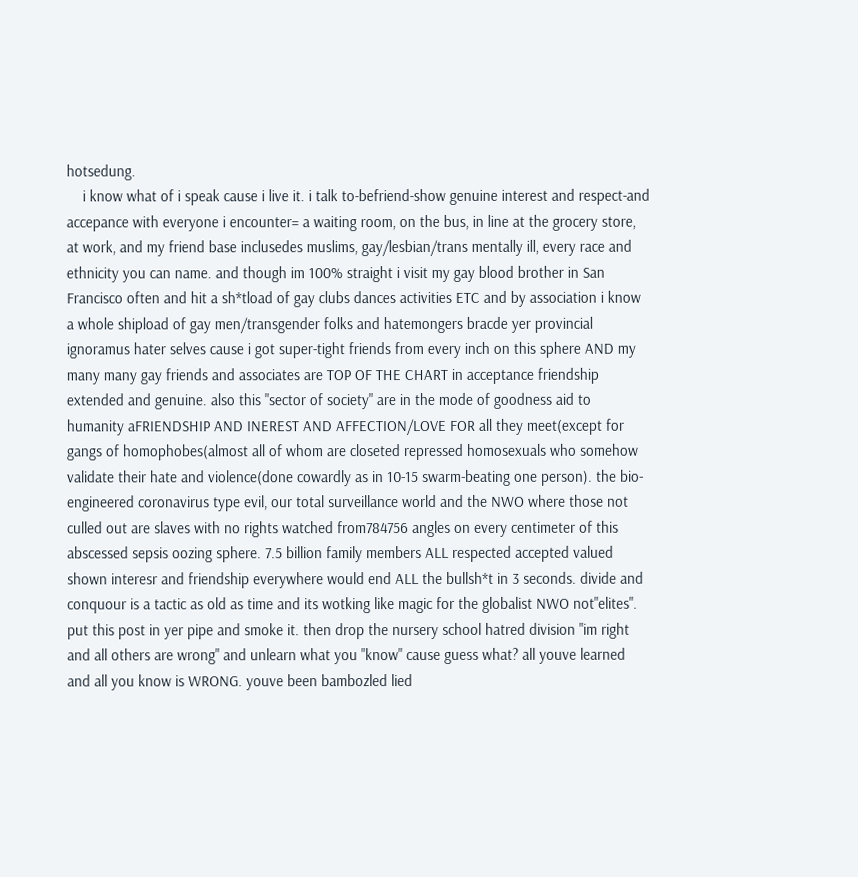hotsedung.
    i know what of i speak cause i live it. i talk to-befriend-show genuine interest and respect-and accepance with everyone i encounter= a waiting room, on the bus, in line at the grocery store, at work, and my friend base inclusedes muslims, gay/lesbian/trans mentally ill, every race and ethnicity you can name. and though im 100% straight i visit my gay blood brother in San Francisco often and hit a sh*tload of gay clubs dances activities ETC and by association i know a whole shipload of gay men/transgender folks and hatemongers bracde yer provincial ignoramus hater selves cause i got super-tight friends from every inch on this sphere AND my many many gay friends and associates are TOP OF THE CHART in acceptance friendship extended and genuine. also this "sector of society" are in the mode of goodness aid to humanity aFRIENDSHIP AND INEREST AND AFFECTION/LOVE FOR all they meet(except for gangs of homophobes(almost all of whom are closeted repressed homosexuals who somehow validate their hate and violence(done cowardly as in 10-15 swarm-beating one person). the bio-engineered coronavirus type evil, our total surveillance world and the NWO where those not culled out are slaves with no rights watched from784756 angles on every centimeter of this abscessed sepsis oozing sphere. 7.5 billion family members ALL respected accepted valued shown interesr and friendship everywhere would end ALL the bullsh*t in 3 seconds. divide and conquour is a tactic as old as time and its wotking like magic for the globalist NWO not"elites". put this post in yer pipe and smoke it. then drop the nursery school hatred division "im right and all others are wrong" and unlearn what you "know" cause guess what? all youve learned and all you know is WRONG. youve been bambozled lied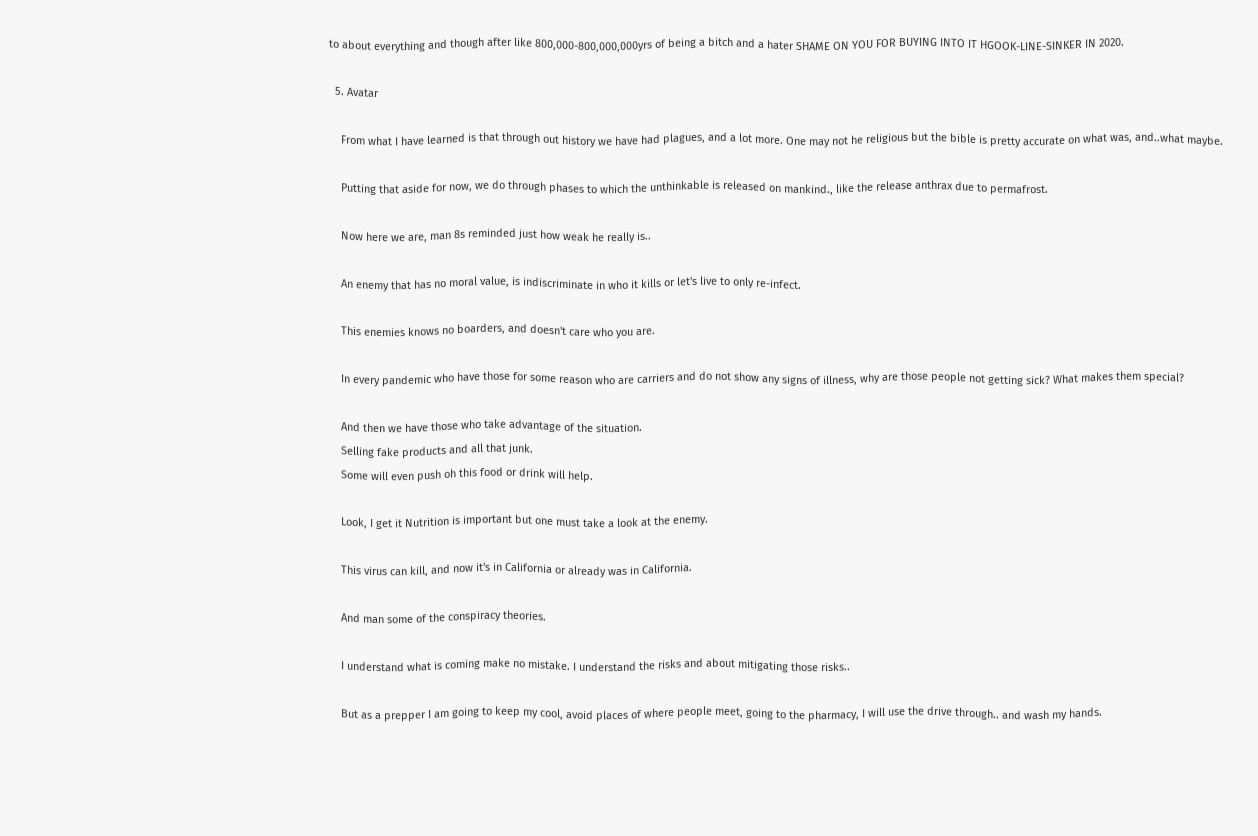to about everything and though after like 800,000-800,000,000yrs of being a bitch and a hater SHAME ON YOU FOR BUYING INTO IT HGOOK-LINE-SINKER IN 2020.

  5. Avatar

    From what I have learned is that through out history we have had plagues, and a lot more. One may not he religious but the bible is pretty accurate on what was, and..what maybe.

    Putting that aside for now, we do through phases to which the unthinkable is released on mankind., like the release anthrax due to permafrost.

    Now here we are, man 8s reminded just how weak he really is..

    An enemy that has no moral value, is indiscriminate in who it kills or let's live to only re-infect.

    This enemies knows no boarders, and doesn't care who you are.

    In every pandemic who have those for some reason who are carriers and do not show any signs of illness, why are those people not getting sick? What makes them special?

    And then we have those who take advantage of the situation.
    Selling fake products and all that junk.
    Some will even push oh this food or drink will help.

    Look, I get it Nutrition is important but one must take a look at the enemy.

    This virus can kill, and now it's in California or already was in California.

    And man some of the conspiracy theories.

    I understand what is coming make no mistake. I understand the risks and about mitigating those risks..

    But as a prepper I am going to keep my cool, avoid places of where people meet, going to the pharmacy, I will use the drive through.. and wash my hands.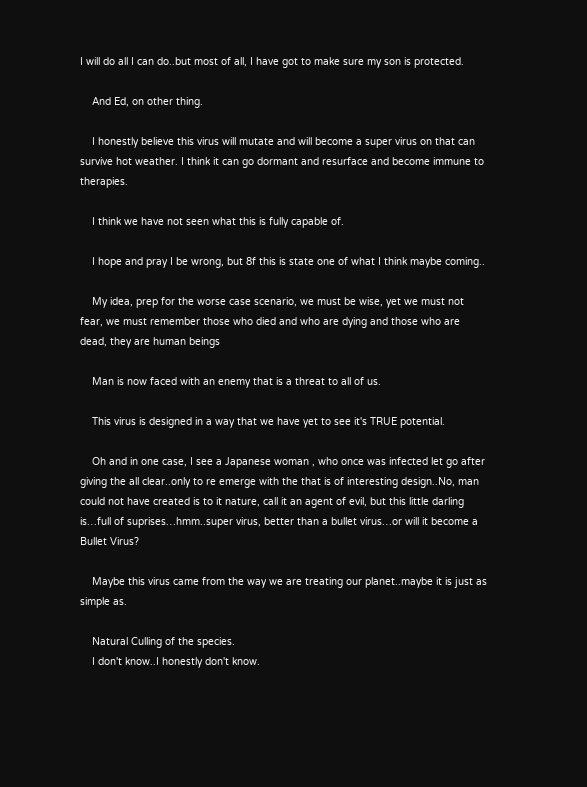I will do all I can do..but most of all, I have got to make sure my son is protected.

    And Ed, on other thing.

    I honestly believe this virus will mutate and will become a super virus on that can survive hot weather. I think it can go dormant and resurface and become immune to therapies.

    I think we have not seen what this is fully capable of.

    I hope and pray I be wrong, but 8f this is state one of what I think maybe coming..

    My idea, prep for the worse case scenario, we must be wise, yet we must not fear, we must remember those who died and who are dying and those who are dead, they are human beings

    Man is now faced with an enemy that is a threat to all of us.

    This virus is designed in a way that we have yet to see it's TRUE potential.

    Oh and in one case, I see a Japanese woman , who once was infected let go after giving the all clear..only to re emerge with the that is of interesting design..No, man could not have created is to it nature, call it an agent of evil, but this little darling is…full of suprises…hmm..super virus, better than a bullet virus…or will it become a Bullet Virus?

    Maybe this virus came from the way we are treating our planet..maybe it is just as simple as.

    Natural Culling of the species.
    I don't know..I honestly don't know.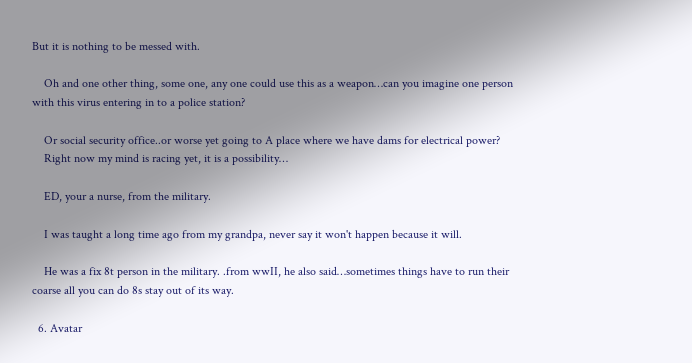But it is nothing to be messed with.

    Oh and one other thing, some one, any one could use this as a weapon…can you imagine one person with this virus entering in to a police station?

    Or social security office..or worse yet going to A place where we have dams for electrical power?
    Right now my mind is racing yet, it is a possibility…

    ED, your a nurse, from the military.

    I was taught a long time ago from my grandpa, never say it won't happen because it will.

    He was a fix 8t person in the military. .from wwII, he also said…sometimes things have to run their coarse all you can do 8s stay out of its way.

  6. Avatar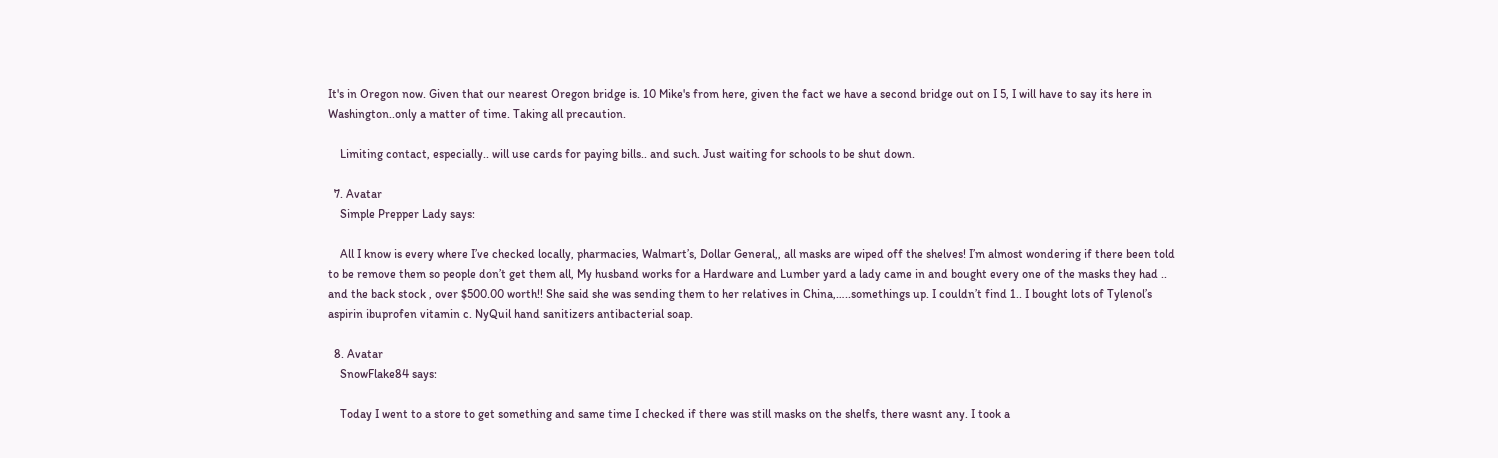It's in Oregon now. Given that our nearest Oregon bridge is. 10 Mike's from here, given the fact we have a second bridge out on I 5, I will have to say its here in Washington..only a matter of time. Taking all precaution.

    Limiting contact, especially.. will use cards for paying bills.. and such. Just waiting for schools to be shut down.

  7. Avatar
    Simple Prepper Lady says:

    All I know is every where I’ve checked locally, pharmacies, Walmart’s, Dollar General,, all masks are wiped off the shelves! I’m almost wondering if there been told to be remove them so people don’t get them all, My husband works for a Hardware and Lumber yard a lady came in and bought every one of the masks they had .. and the back stock , over $500.00 worth!! She said she was sending them to her relatives in China,…..somethings up. I couldn’t find 1.. I bought lots of Tylenol’s aspirin ibuprofen vitamin c. NyQuil hand sanitizers antibacterial soap.

  8. Avatar
    SnowFlake84 says:

    Today I went to a store to get something and same time I checked if there was still masks on the shelfs, there wasnt any. I took a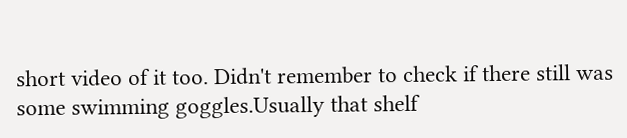short video of it too. Didn't remember to check if there still was some swimming goggles.Usually that shelf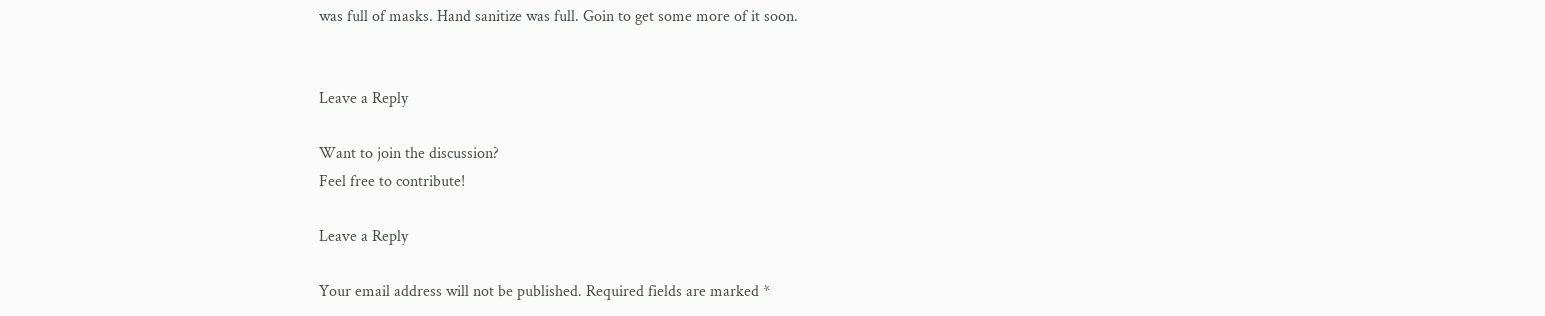was full of masks. Hand sanitize was full. Goin to get some more of it soon.


Leave a Reply

Want to join the discussion?
Feel free to contribute!

Leave a Reply

Your email address will not be published. Required fields are marked *